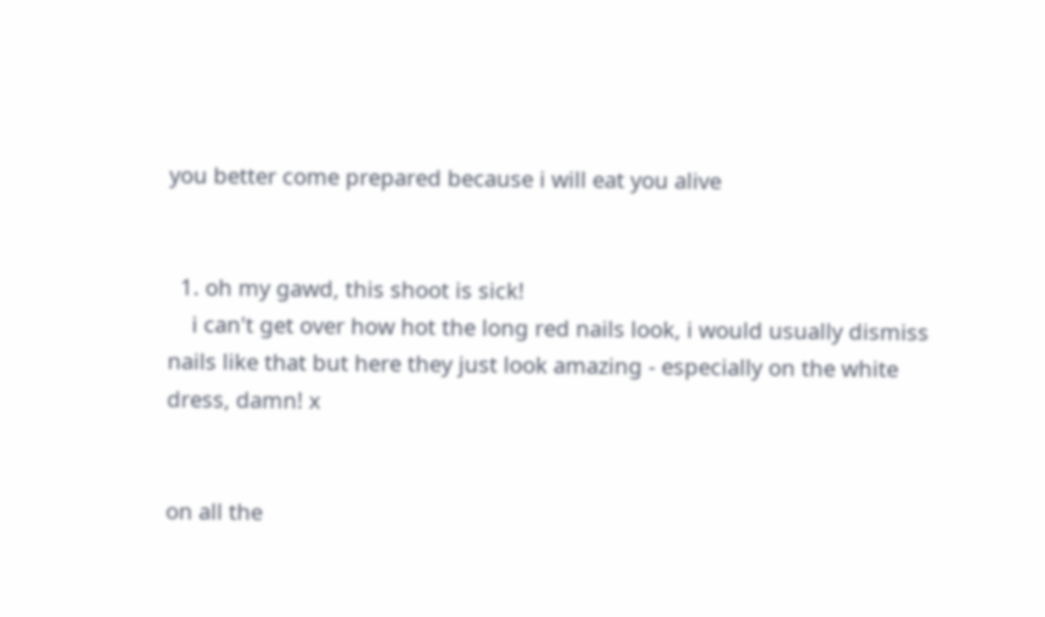you better come prepared because i will eat you alive


  1. oh my gawd, this shoot is sick!
    i can't get over how hot the long red nails look, i would usually dismiss nails like that but here they just look amazing - especially on the white dress, damn! x


on all the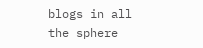blogs in all the sphere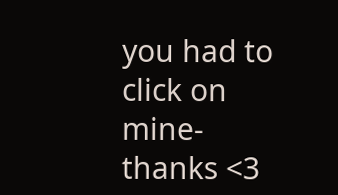you had to click on mine-thanks <3